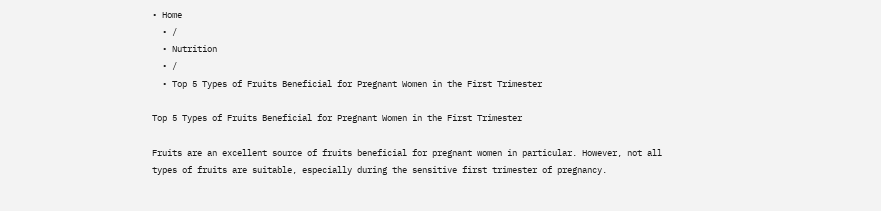• Home
  • /
  • Nutrition
  • /
  • Top 5 Types of Fruits Beneficial for Pregnant Women in the First Trimester

Top 5 Types of Fruits Beneficial for Pregnant Women in the First Trimester

Fruits are an excellent source of fruits beneficial for pregnant women in particular. However, not all types of fruits are suitable, especially during the sensitive first trimester of pregnancy.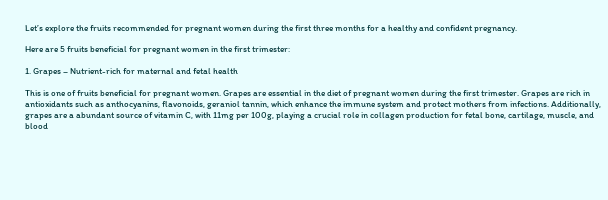Let’s explore the fruits recommended for pregnant women during the first three months for a healthy and confident pregnancy.

Here are 5 fruits beneficial for pregnant women in the first trimester:

1. Grapes – Nutrient-rich for maternal and fetal health

This is one of fruits beneficial for pregnant women. Grapes are essential in the diet of pregnant women during the first trimester. Grapes are rich in antioxidants such as anthocyanins, flavonoids, geraniol tannin, which enhance the immune system and protect mothers from infections. Additionally, grapes are a abundant source of vitamin C, with 11mg per 100g, playing a crucial role in collagen production for fetal bone, cartilage, muscle, and blood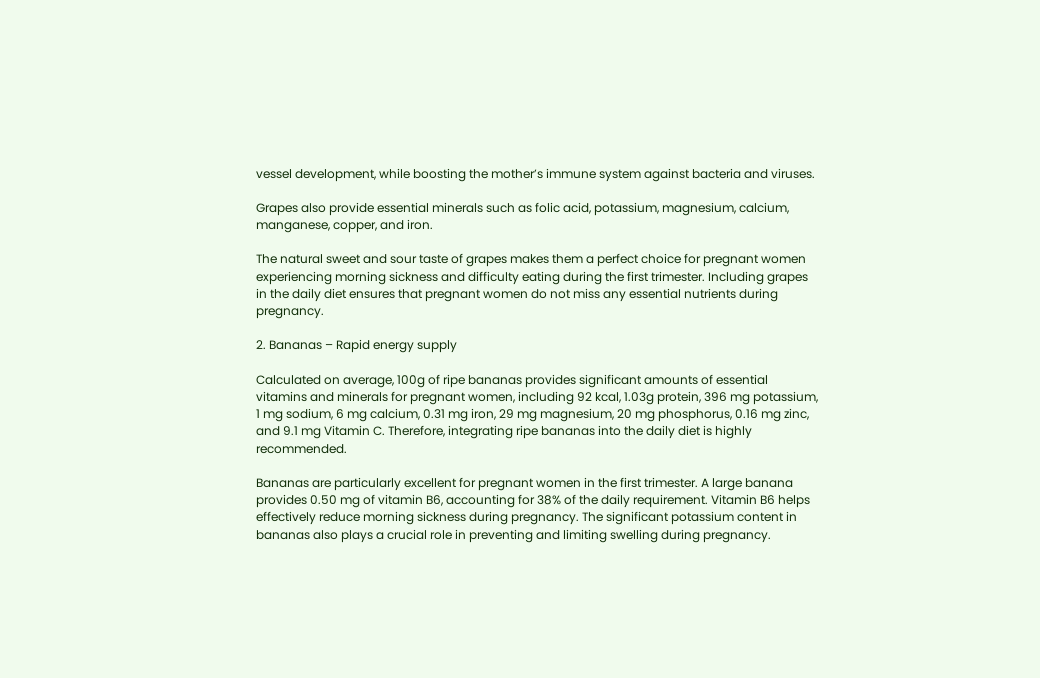vessel development, while boosting the mother’s immune system against bacteria and viruses.

Grapes also provide essential minerals such as folic acid, potassium, magnesium, calcium, manganese, copper, and iron.

The natural sweet and sour taste of grapes makes them a perfect choice for pregnant women experiencing morning sickness and difficulty eating during the first trimester. Including grapes in the daily diet ensures that pregnant women do not miss any essential nutrients during pregnancy.

2. Bananas – Rapid energy supply

Calculated on average, 100g of ripe bananas provides significant amounts of essential vitamins and minerals for pregnant women, including 92 kcal, 1.03g protein, 396 mg potassium, 1 mg sodium, 6 mg calcium, 0.31 mg iron, 29 mg magnesium, 20 mg phosphorus, 0.16 mg zinc, and 9.1 mg Vitamin C. Therefore, integrating ripe bananas into the daily diet is highly recommended.

Bananas are particularly excellent for pregnant women in the first trimester. A large banana provides 0.50 mg of vitamin B6, accounting for 38% of the daily requirement. Vitamin B6 helps effectively reduce morning sickness during pregnancy. The significant potassium content in bananas also plays a crucial role in preventing and limiting swelling during pregnancy.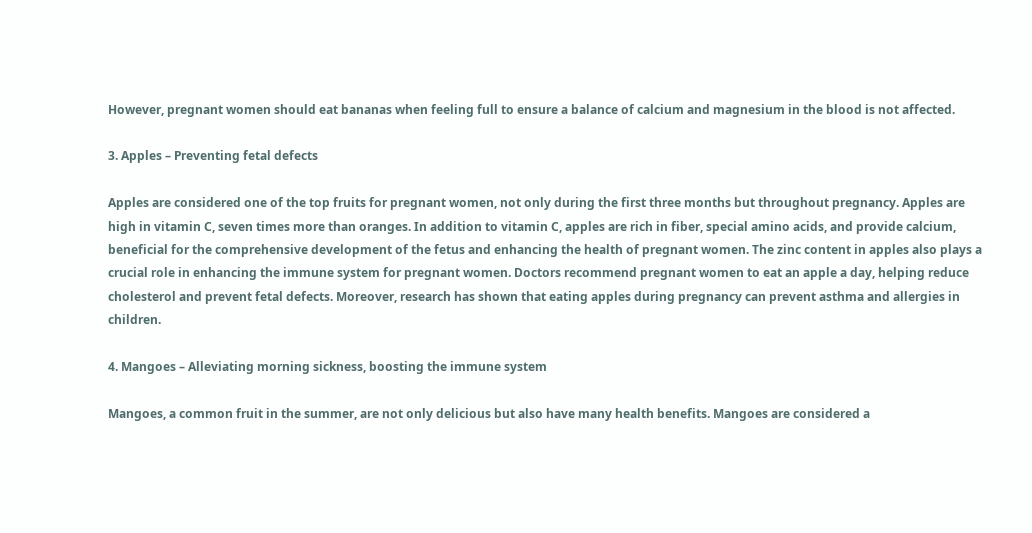However, pregnant women should eat bananas when feeling full to ensure a balance of calcium and magnesium in the blood is not affected.

3. Apples – Preventing fetal defects

Apples are considered one of the top fruits for pregnant women, not only during the first three months but throughout pregnancy. Apples are high in vitamin C, seven times more than oranges. In addition to vitamin C, apples are rich in fiber, special amino acids, and provide calcium, beneficial for the comprehensive development of the fetus and enhancing the health of pregnant women. The zinc content in apples also plays a crucial role in enhancing the immune system for pregnant women. Doctors recommend pregnant women to eat an apple a day, helping reduce cholesterol and prevent fetal defects. Moreover, research has shown that eating apples during pregnancy can prevent asthma and allergies in children.

4. Mangoes – Alleviating morning sickness, boosting the immune system

Mangoes, a common fruit in the summer, are not only delicious but also have many health benefits. Mangoes are considered a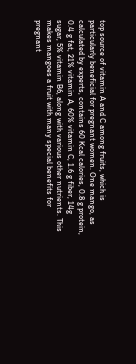top source of vitamin A and C among fruits, which is particularly beneficial for pregnant women. One mango, as calculated by experts, contains 60 Kcal calories, 0.8 g protein, 0.4 g fat, 21% vitamin A, 60% vitamin C, 1.6 g fiber, 14g sugar, 5% vitamin B6, along with various other nutrients. This makes mangoes a fruit with many special benefits for pregnant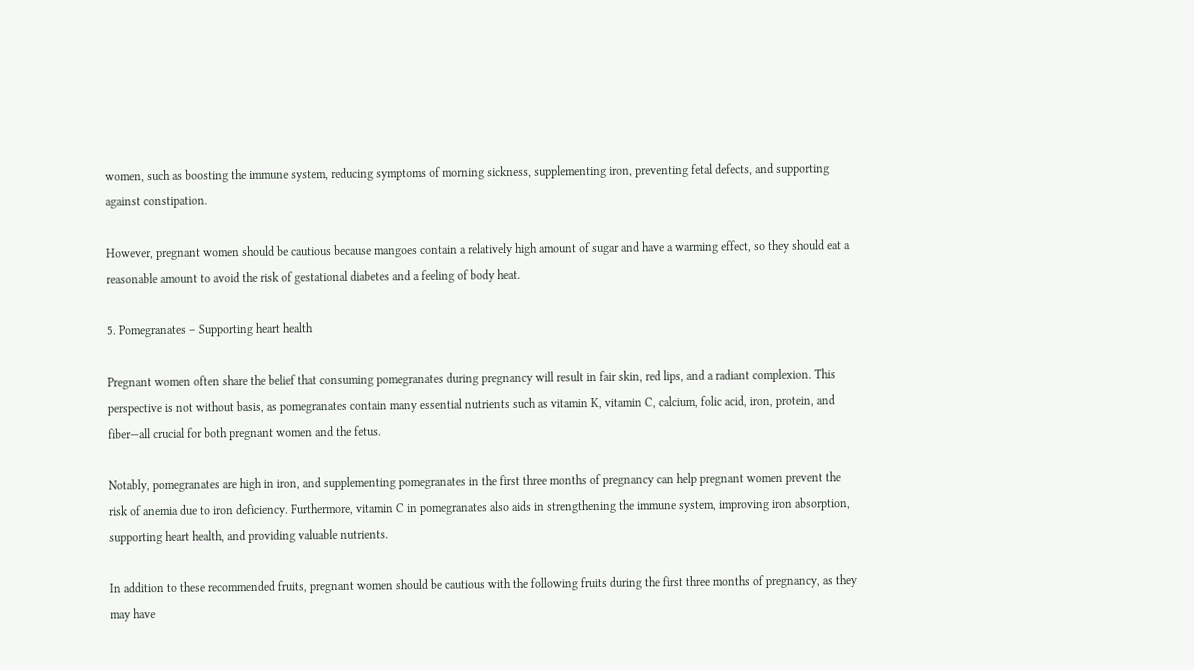women, such as boosting the immune system, reducing symptoms of morning sickness, supplementing iron, preventing fetal defects, and supporting against constipation.

However, pregnant women should be cautious because mangoes contain a relatively high amount of sugar and have a warming effect, so they should eat a reasonable amount to avoid the risk of gestational diabetes and a feeling of body heat.

5. Pomegranates – Supporting heart health

Pregnant women often share the belief that consuming pomegranates during pregnancy will result in fair skin, red lips, and a radiant complexion. This perspective is not without basis, as pomegranates contain many essential nutrients such as vitamin K, vitamin C, calcium, folic acid, iron, protein, and fiber—all crucial for both pregnant women and the fetus.

Notably, pomegranates are high in iron, and supplementing pomegranates in the first three months of pregnancy can help pregnant women prevent the risk of anemia due to iron deficiency. Furthermore, vitamin C in pomegranates also aids in strengthening the immune system, improving iron absorption, supporting heart health, and providing valuable nutrients.

In addition to these recommended fruits, pregnant women should be cautious with the following fruits during the first three months of pregnancy, as they may have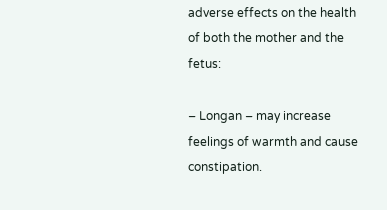adverse effects on the health of both the mother and the fetus:

– Longan – may increase feelings of warmth and cause constipation.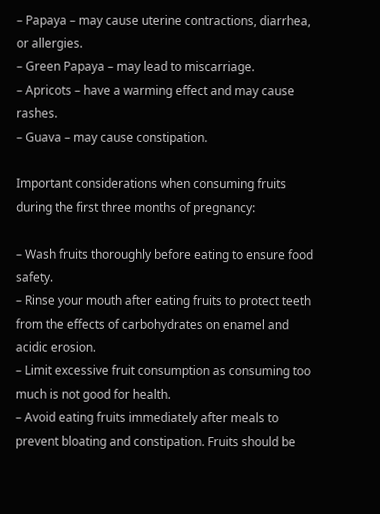– Papaya – may cause uterine contractions, diarrhea, or allergies.
– Green Papaya – may lead to miscarriage.
– Apricots – have a warming effect and may cause rashes.
– Guava – may cause constipation.

Important considerations when consuming fruits during the first three months of pregnancy:

– Wash fruits thoroughly before eating to ensure food safety.
– Rinse your mouth after eating fruits to protect teeth from the effects of carbohydrates on enamel and acidic erosion.
– Limit excessive fruit consumption as consuming too much is not good for health.
– Avoid eating fruits immediately after meals to prevent bloating and constipation. Fruits should be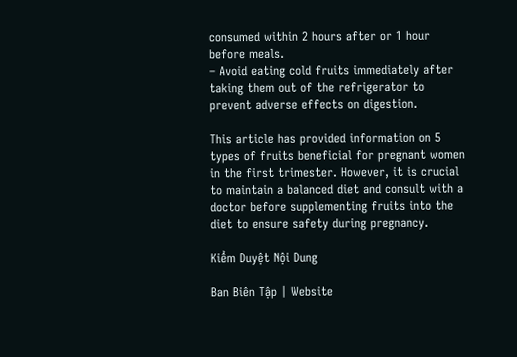consumed within 2 hours after or 1 hour before meals.
– Avoid eating cold fruits immediately after taking them out of the refrigerator to prevent adverse effects on digestion.

This article has provided information on 5 types of fruits beneficial for pregnant women in the first trimester. However, it is crucial to maintain a balanced diet and consult with a doctor before supplementing fruits into the diet to ensure safety during pregnancy.

Kiểm Duyệt Nội Dung

Ban Biên Tập | Website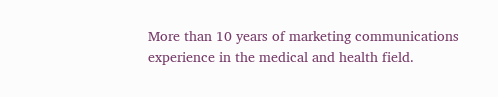More than 10 years of marketing communications experience in the medical and health field.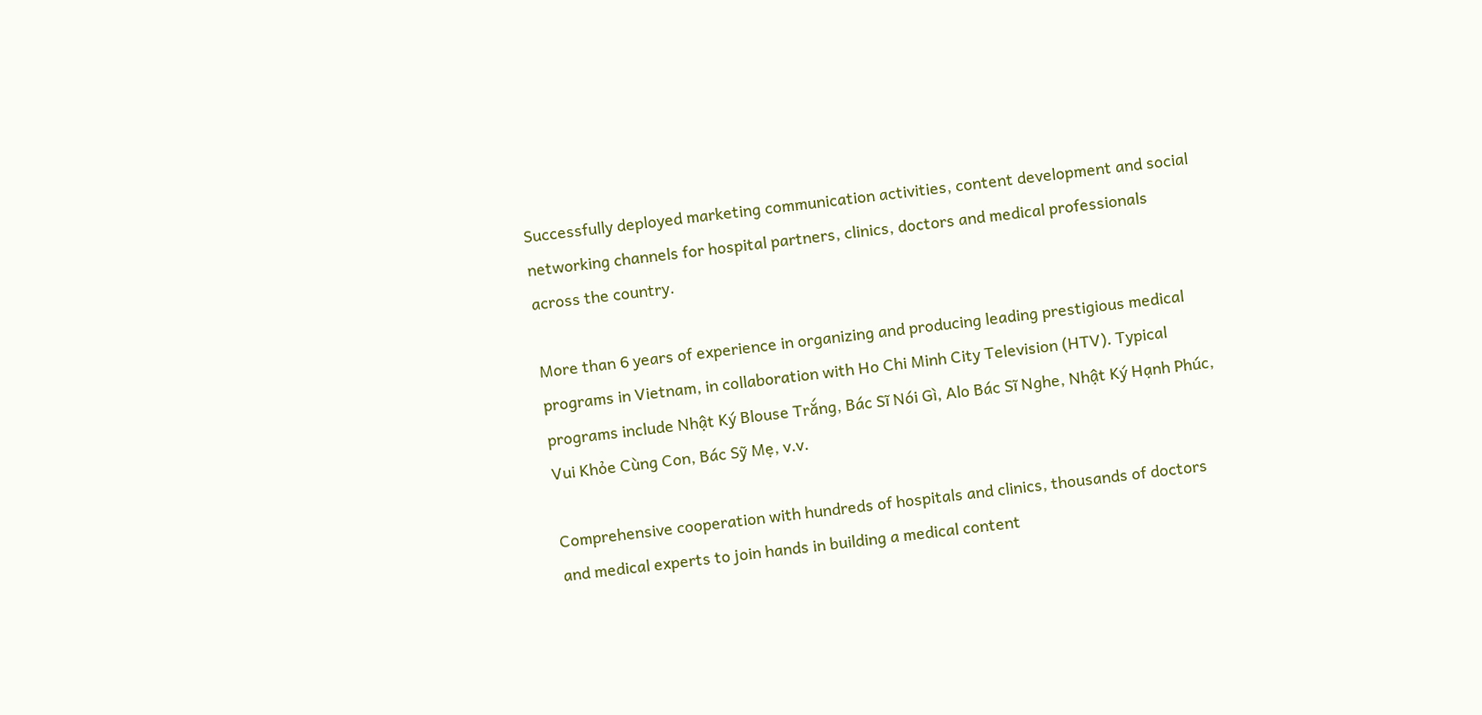Successfully deployed marketing communication activities, content development and social networking channels for hospital partners, clinics, doctors and medical professionals across the country.

More than 6 years of experience in organizing and producing leading prestigious medical programs in Vietnam, in collaboration with Ho Chi Minh City Television (HTV). Typical programs include Nhật Ký Blouse Trắng, Bác Sĩ Nói Gì, Alo Bác Sĩ Nghe, Nhật Ký Hạnh Phúc, Vui Khỏe Cùng Con, Bác Sỹ Mẹ, v.v.

Comprehensive cooperation with hundreds of hospitals and clinics, thousands of doctors and medical experts to join hands in building a medical content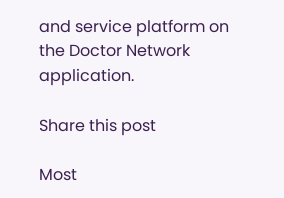and service platform on the Doctor Network application.

Share this post

Most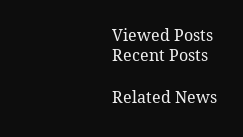Viewed Posts
Recent Posts

Related News